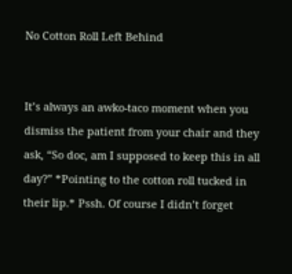No Cotton Roll Left Behind


It’s always an awko-taco moment when you dismiss the patient from your chair and they ask, “So doc, am I supposed to keep this in all day?” *Pointing to the cotton roll tucked in their lip.* Pssh. Of course I didn’t forget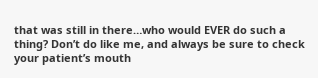that was still in there…who would EVER do such a thing? Don’t do like me, and always be sure to check your patient’s mouth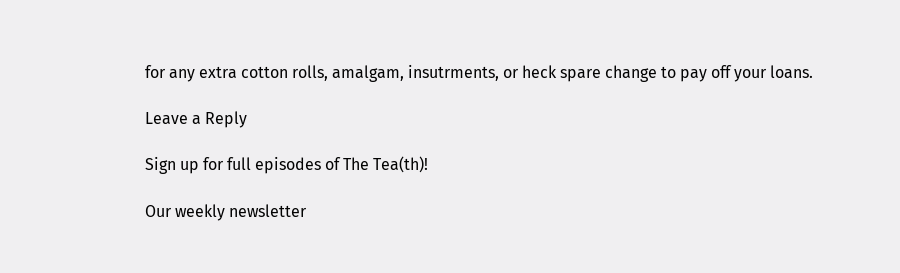for any extra cotton rolls, amalgam, insutrments, or heck spare change to pay off your loans.

Leave a Reply

Sign up for full episodes of The Tea(th)!

Our weekly newsletter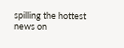spilling the hottest news on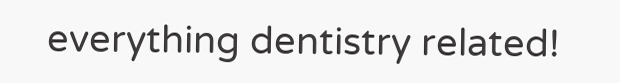everything dentistry related!